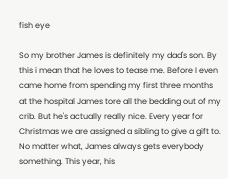fish eye

So my brother James is definitely my dad's son. By this i mean that he loves to tease me. Before I even came home from spending my first three months at the hospital James tore all the bedding out of my crib. But he's actually really nice. Every year for Christmas we are assigned a sibling to give a gift to. No matter what, James always gets everybody something. This year, his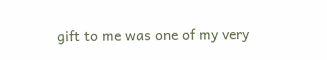gift to me was one of my very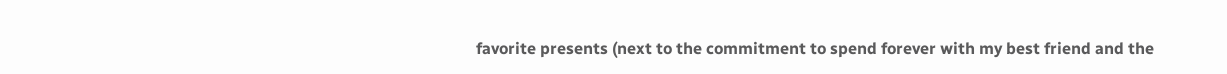favorite presents (next to the commitment to spend forever with my best friend and the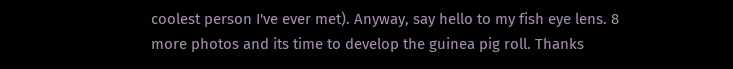coolest person I've ever met). Anyway, say hello to my fish eye lens. 8 more photos and its time to develop the guinea pig roll. Thanks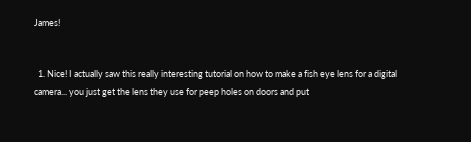James!


  1. Nice! I actually saw this really interesting tutorial on how to make a fish eye lens for a digital camera... you just get the lens they use for peep holes on doors and put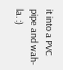it into a PVC pipe and wah-la. :)